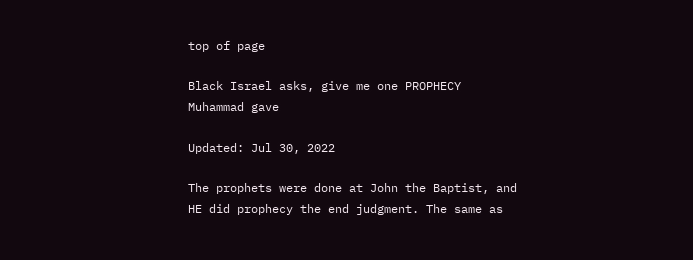top of page

Black Israel asks, give me one PROPHECY Muhammad gave

Updated: Jul 30, 2022

The prophets were done at John the Baptist, and HE did prophecy the end judgment. The same as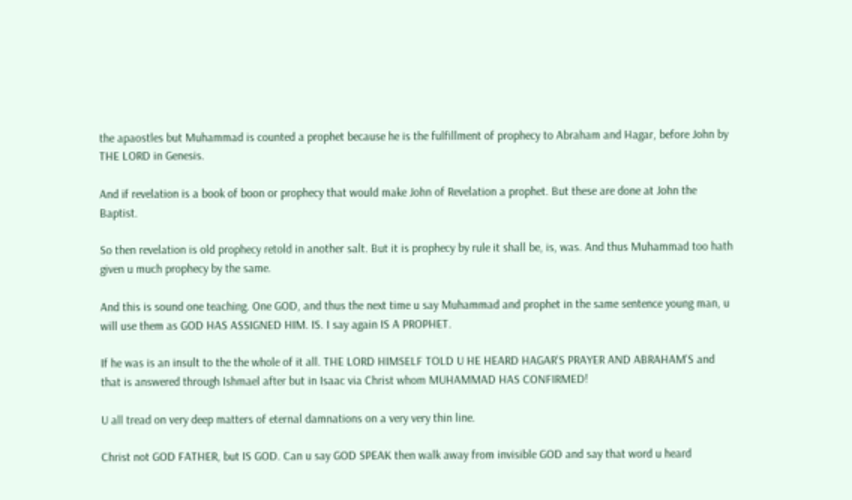the apaostles but Muhammad is counted a prophet because he is the fulfillment of prophecy to Abraham and Hagar, before John by THE LORD in Genesis.

And if revelation is a book of boon or prophecy that would make John of Revelation a prophet. But these are done at John the Baptist.

So then revelation is old prophecy retold in another salt. But it is prophecy by rule it shall be, is, was. And thus Muhammad too hath given u much prophecy by the same.

And this is sound one teaching. One GOD, and thus the next time u say Muhammad and prophet in the same sentence young man, u will use them as GOD HAS ASSIGNED HIM. IS. I say again IS A PROPHET.

If he was is an insult to the the whole of it all. THE LORD HIMSELF TOLD U HE HEARD HAGAR'S PRAYER AND ABRAHAM'S and that is answered through Ishmael after but in Isaac via Christ whom MUHAMMAD HAS CONFIRMED!

U all tread on very deep matters of eternal damnations on a very very thin line.

Christ not GOD FATHER, but IS GOD. Can u say GOD SPEAK then walk away from invisible GOD and say that word u heard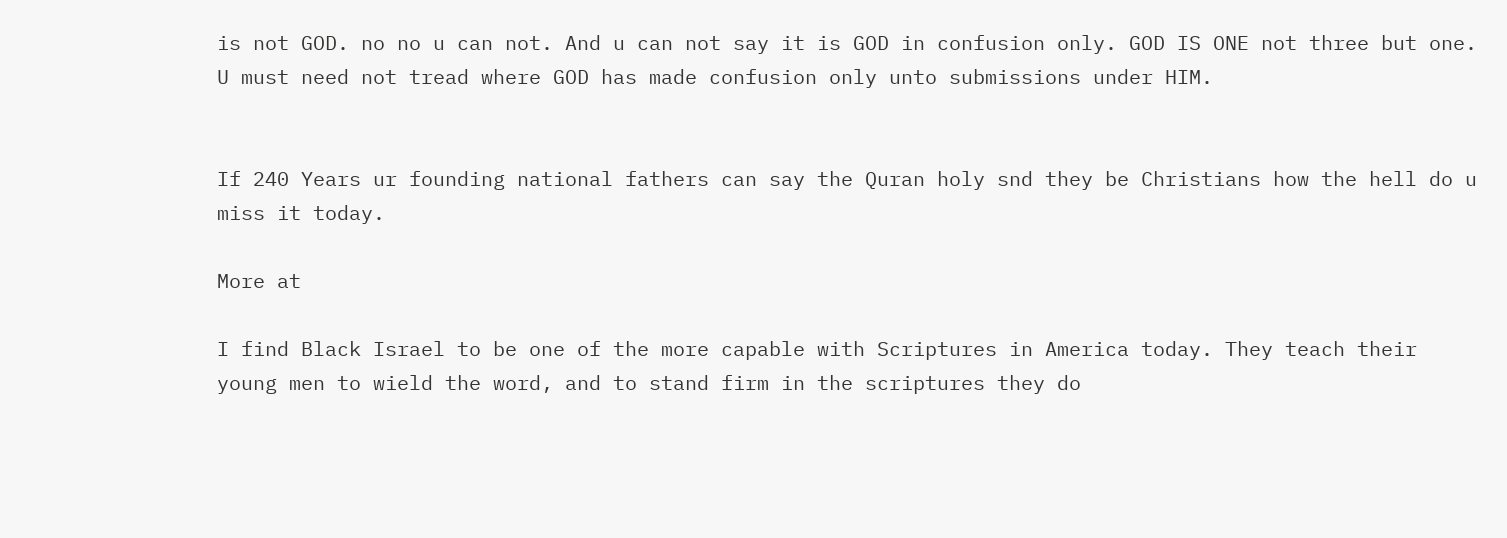is not GOD. no no u can not. And u can not say it is GOD in confusion only. GOD IS ONE not three but one. U must need not tread where GOD has made confusion only unto submissions under HIM.


If 240 Years ur founding national fathers can say the Quran holy snd they be Christians how the hell do u miss it today.

More at

I find Black Israel to be one of the more capable with Scriptures in America today. They teach their young men to wield the word, and to stand firm in the scriptures they do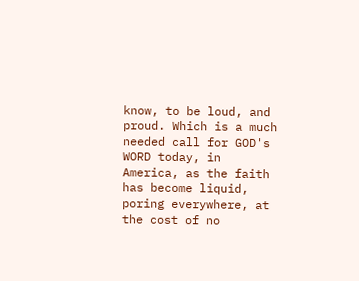know, to be loud, and proud. Which is a much needed call for GOD's WORD today, in America, as the faith has become liquid, poring everywhere, at the cost of no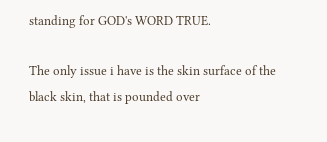standing for GOD's WORD TRUE.

The only issue i have is the skin surface of the black skin, that is pounded over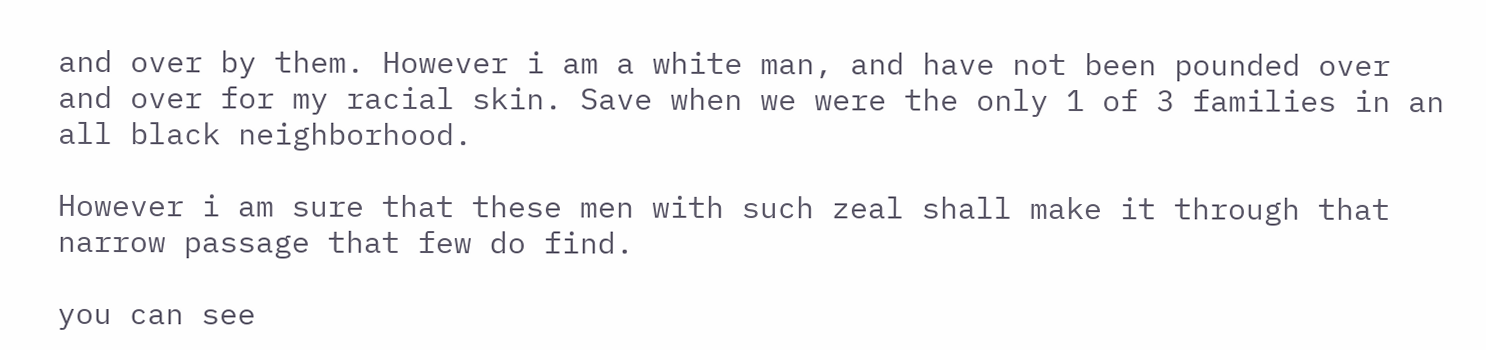and over by them. However i am a white man, and have not been pounded over and over for my racial skin. Save when we were the only 1 of 3 families in an all black neighborhood.

However i am sure that these men with such zeal shall make it through that narrow passage that few do find.

you can see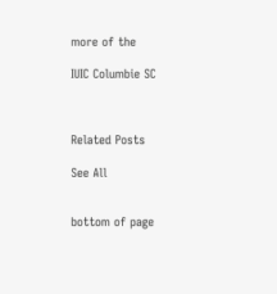more of the

IUIC Columbie SC



Related Posts

See All


bottom of page